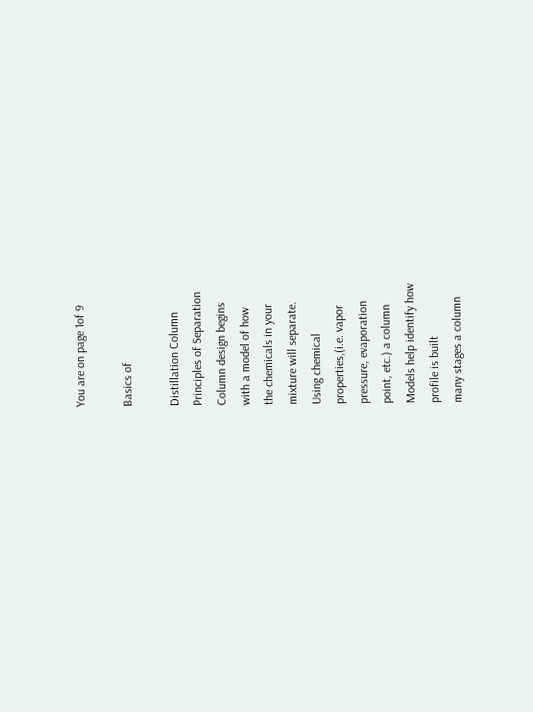You are on page 1of 9

Basics of

Distillation Column
Principles of Separation
Column design begins
with a model of how
the chemicals in your
mixture will separate.
Using chemical
properties,(i.e. vapor
pressure, evaporation
point, etc.) a column
Models help identify how
profile is built
many stages a column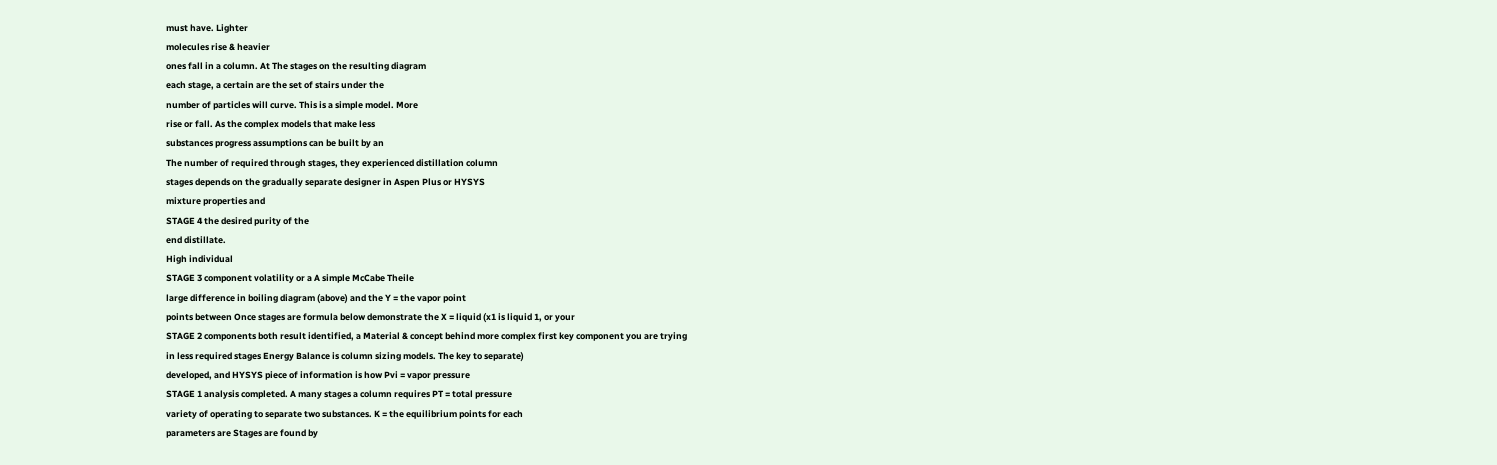must have. Lighter
molecules rise & heavier
ones fall in a column. At The stages on the resulting diagram
each stage, a certain are the set of stairs under the
number of particles will curve. This is a simple model. More
rise or fall. As the complex models that make less
substances progress assumptions can be built by an
The number of required through stages, they experienced distillation column
stages depends on the gradually separate designer in Aspen Plus or HYSYS
mixture properties and
STAGE 4 the desired purity of the
end distillate.
High individual
STAGE 3 component volatility or a A simple McCabe Theile
large difference in boiling diagram (above) and the Y = the vapor point
points between Once stages are formula below demonstrate the X = liquid (x1 is liquid 1, or your
STAGE 2 components both result identified, a Material & concept behind more complex first key component you are trying
in less required stages Energy Balance is column sizing models. The key to separate)
developed, and HYSYS piece of information is how Pvi = vapor pressure
STAGE 1 analysis completed. A many stages a column requires PT = total pressure
variety of operating to separate two substances. K = the equilibrium points for each
parameters are Stages are found by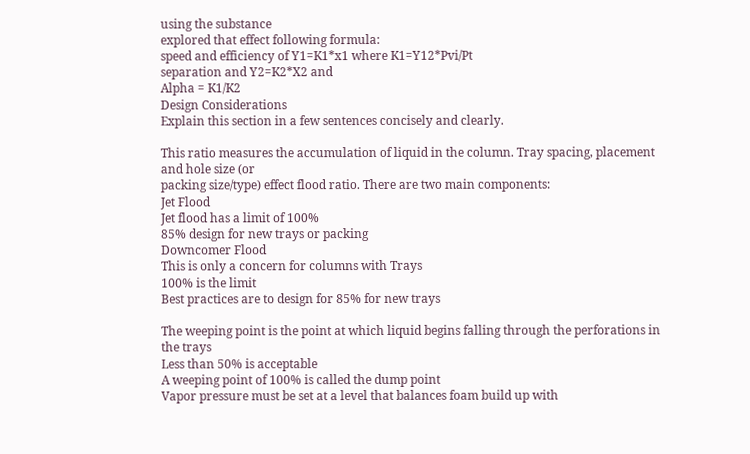using the substance
explored that effect following formula:
speed and efficiency of Y1=K1*x1 where K1=Y12*Pvi/Pt
separation and Y2=K2*X2 and
Alpha = K1/K2
Design Considerations
Explain this section in a few sentences concisely and clearly.

This ratio measures the accumulation of liquid in the column. Tray spacing, placement and hole size (or
packing size/type) effect flood ratio. There are two main components:
Jet Flood
Jet flood has a limit of 100%
85% design for new trays or packing
Downcomer Flood
This is only a concern for columns with Trays
100% is the limit
Best practices are to design for 85% for new trays

The weeping point is the point at which liquid begins falling through the perforations in the trays
Less than 50% is acceptable
A weeping point of 100% is called the dump point
Vapor pressure must be set at a level that balances foam build up with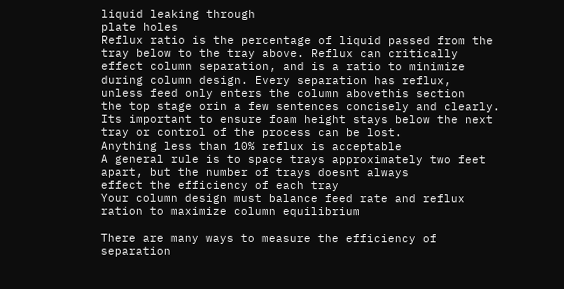liquid leaking through
plate holes
Reflux ratio is the percentage of liquid passed from the tray below to the tray above. Reflux can critically
effect column separation, and is a ratio to minimize during column design. Every separation has reflux,
unless feed only enters the column abovethis section
the top stage orin a few sentences concisely and clearly.
Its important to ensure foam height stays below the next tray or control of the process can be lost.
Anything less than 10% reflux is acceptable
A general rule is to space trays approximately two feet apart, but the number of trays doesnt always
effect the efficiency of each tray
Your column design must balance feed rate and reflux ration to maximize column equilibrium

There are many ways to measure the efficiency of separation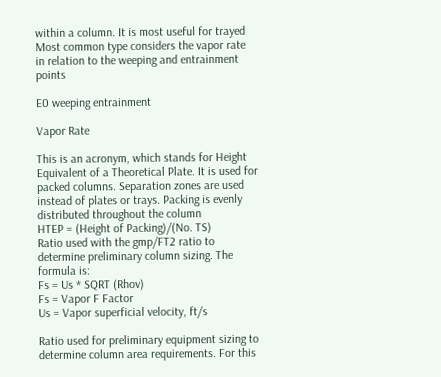within a column. It is most useful for trayed
Most common type considers the vapor rate in relation to the weeping and entrainment points

E0 weeping entrainment

Vapor Rate

This is an acronym, which stands for Height Equivalent of a Theoretical Plate. It is used for
packed columns. Separation zones are used instead of plates or trays. Packing is evenly
distributed throughout the column
HTEP = (Height of Packing)/(No. TS)
Ratio used with the gmp/FT2 ratio to determine preliminary column sizing. The formula is:
Fs = Us * SQRT (Rhov)
Fs = Vapor F Factor
Us = Vapor superficial velocity, ft/s

Ratio used for preliminary equipment sizing to determine column area requirements. For this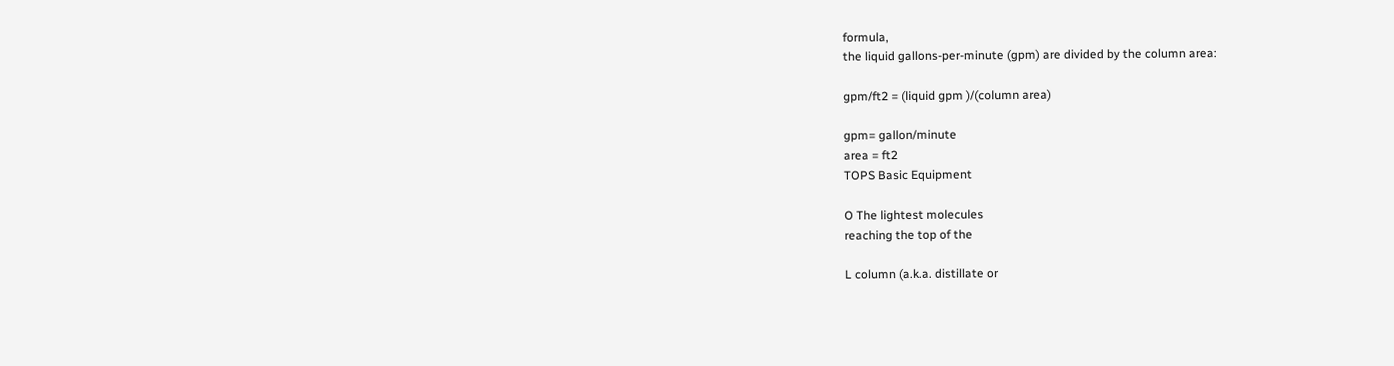formula,
the liquid gallons-per-minute (gpm) are divided by the column area:

gpm/ft2 = (liquid gpm )/(column area)

gpm= gallon/minute
area = ft2
TOPS Basic Equipment

O The lightest molecules
reaching the top of the

L column (a.k.a. distillate or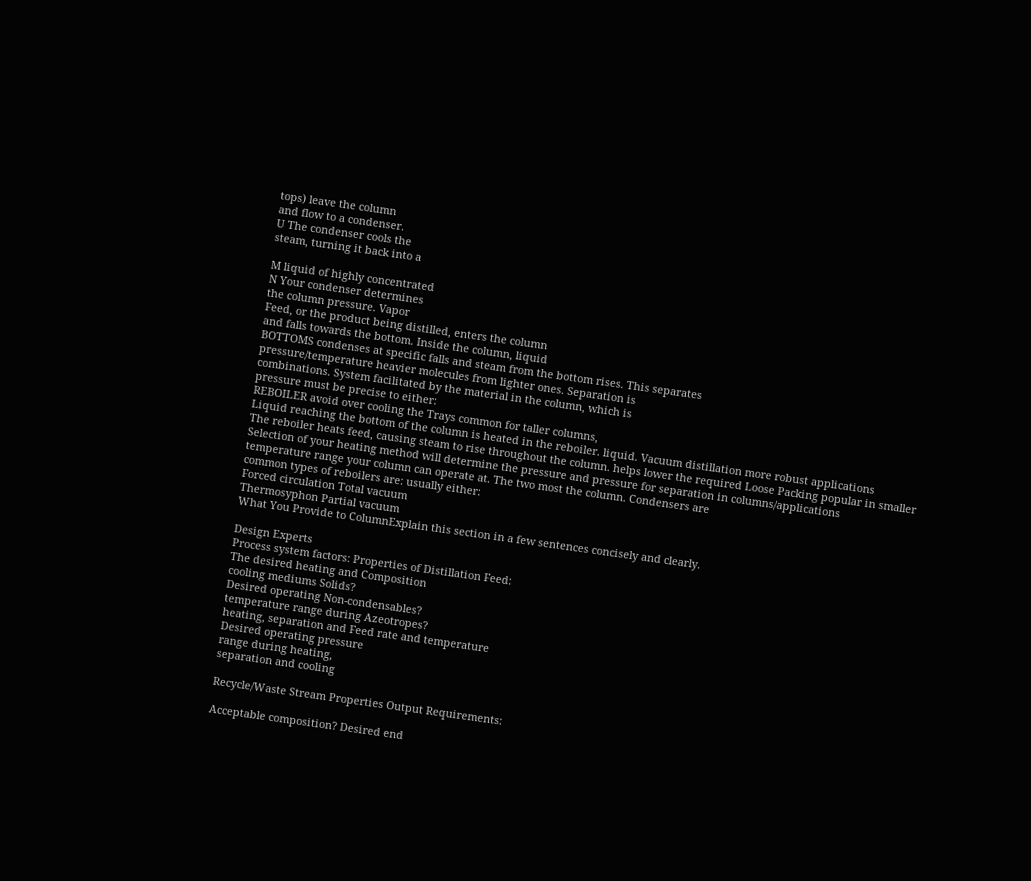tops) leave the column
and flow to a condenser.
U The condenser cools the
steam, turning it back into a

M liquid of highly concentrated
N Your condenser determines
the column pressure. Vapor
Feed, or the product being distilled, enters the column
and falls towards the bottom. Inside the column, liquid
BOTTOMS condenses at specific falls and steam from the bottom rises. This separates
pressure/temperature heavier molecules from lighter ones. Separation is
combinations. System facilitated by the material in the column, which is
pressure must be precise to either:
REBOILER avoid over cooling the Trays common for taller columns,
Liquid reaching the bottom of the column is heated in the reboiler. liquid. Vacuum distillation more robust applications
The reboiler heats feed, causing steam to rise throughout the column. helps lower the required Loose Packing popular in smaller
Selection of your heating method will determine the pressure and pressure for separation in columns/applications
temperature range your column can operate at. The two most the column. Condensers are
common types of reboilers are: usually either:
Forced circulation Total vacuum
Thermosyphon Partial vacuum
What You Provide to ColumnExplain this section in a few sentences concisely and clearly.

Design Experts
Process system factors: Properties of Distillation Feed:
The desired heating and Composition
cooling mediums Solids?
Desired operating Non-condensables?
temperature range during Azeotropes?
heating, separation and Feed rate and temperature
Desired operating pressure
range during heating,
separation and cooling

Recycle/Waste Stream Properties Output Requirements:

Acceptable composition? Desired end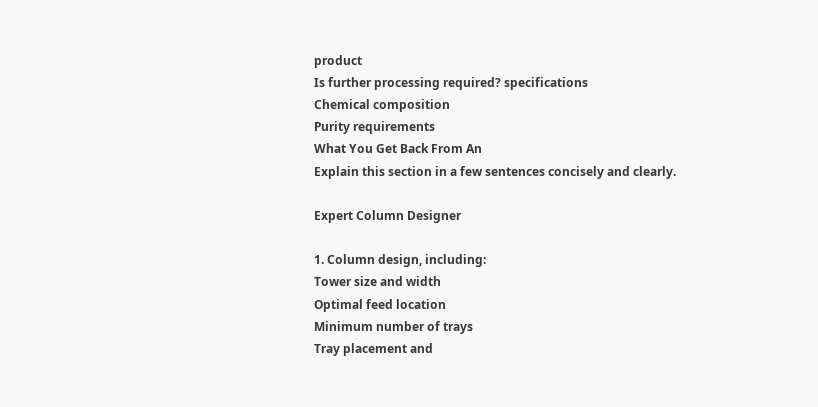product
Is further processing required? specifications
Chemical composition
Purity requirements
What You Get Back From An
Explain this section in a few sentences concisely and clearly.

Expert Column Designer

1. Column design, including:
Tower size and width
Optimal feed location
Minimum number of trays
Tray placement and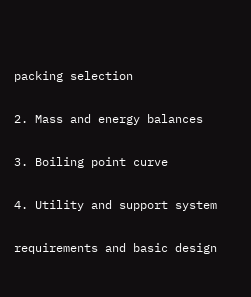packing selection

2. Mass and energy balances

3. Boiling point curve

4. Utility and support system

requirements and basic design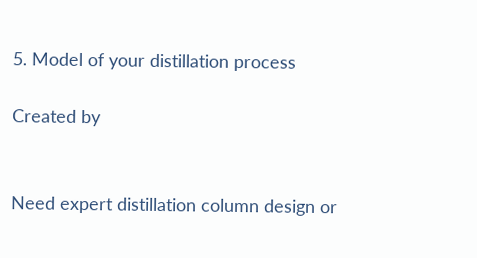5. Model of your distillation process

Created by


Need expert distillation column design or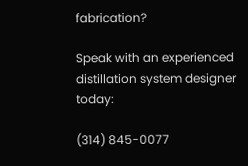fabrication?

Speak with an experienced distillation system designer today:

(314) 845-0077